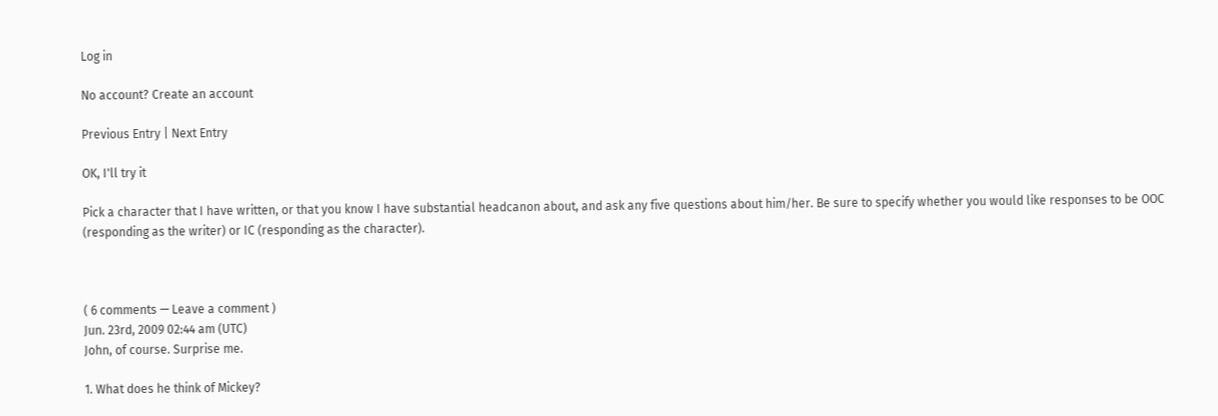Log in

No account? Create an account

Previous Entry | Next Entry

OK, I'll try it

Pick a character that I have written, or that you know I have substantial headcanon about, and ask any five questions about him/her. Be sure to specify whether you would like responses to be OOC (responding as the writer) or IC (responding as the character).



( 6 comments — Leave a comment )
Jun. 23rd, 2009 02:44 am (UTC)
John, of course. Surprise me.

1. What does he think of Mickey?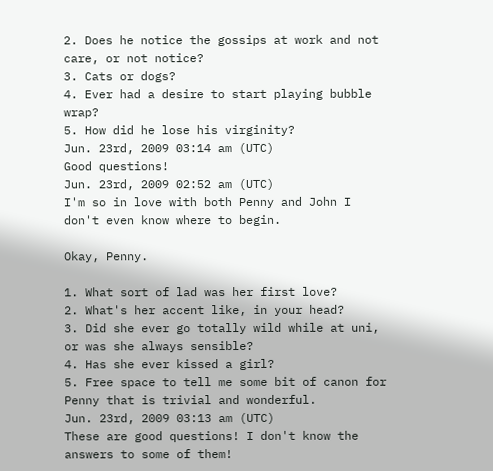2. Does he notice the gossips at work and not care, or not notice?
3. Cats or dogs?
4. Ever had a desire to start playing bubble wrap?
5. How did he lose his virginity?
Jun. 23rd, 2009 03:14 am (UTC)
Good questions!
Jun. 23rd, 2009 02:52 am (UTC)
I'm so in love with both Penny and John I don't even know where to begin.

Okay, Penny.

1. What sort of lad was her first love?
2. What's her accent like, in your head?
3. Did she ever go totally wild while at uni, or was she always sensible?
4. Has she ever kissed a girl?
5. Free space to tell me some bit of canon for Penny that is trivial and wonderful.
Jun. 23rd, 2009 03:13 am (UTC)
These are good questions! I don't know the answers to some of them!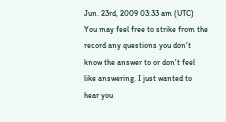Jun. 23rd, 2009 03:33 am (UTC)
You may feel free to strike from the record any questions you don't know the answer to or don't feel like answering. I just wanted to hear you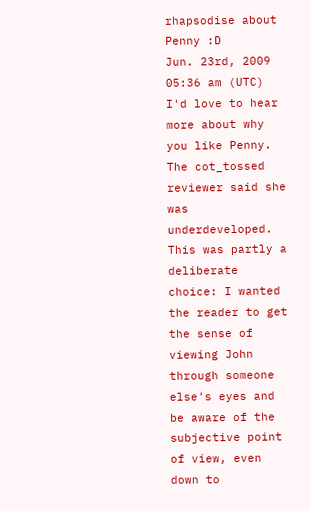rhapsodise about Penny :D
Jun. 23rd, 2009 05:36 am (UTC)
I'd love to hear more about why you like Penny. The cot_tossed reviewer said she was underdeveloped. This was partly a deliberate choice: I wanted the reader to get the sense of viewing John through someone else's eyes and be aware of the subjective point of view, even down to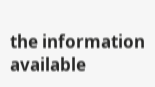the information available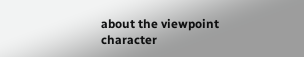about the viewpoint character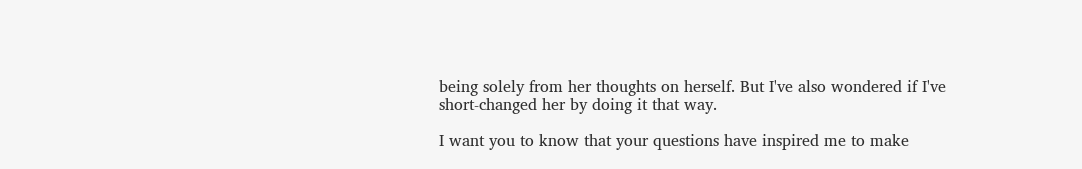being solely from her thoughts on herself. But I've also wondered if I've short-changed her by doing it that way.

I want you to know that your questions have inspired me to make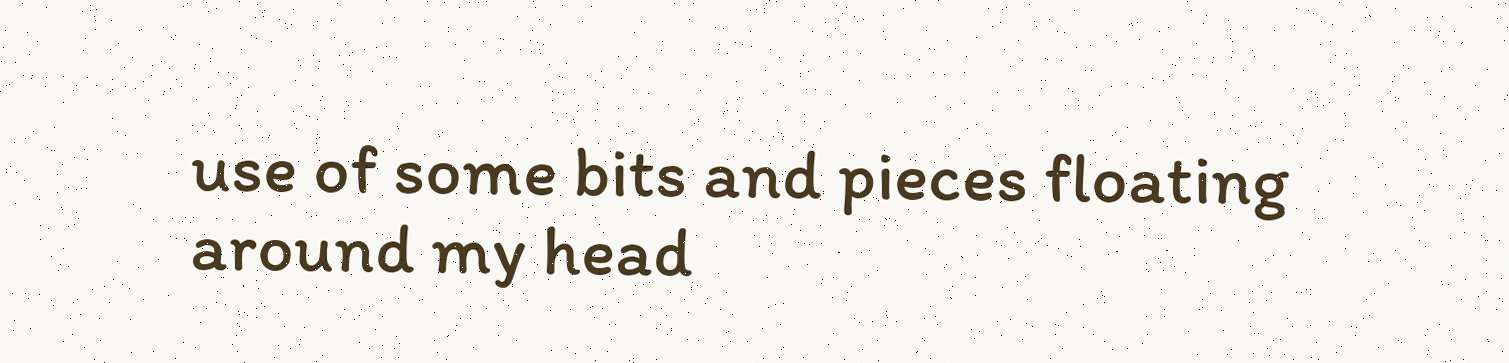use of some bits and pieces floating around my head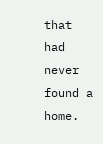that had never found a home.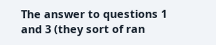The answer to questions 1 and 3 (they sort of ran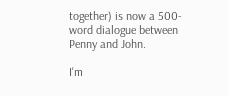together) is now a 500-word dialogue between Penny and John.

I'm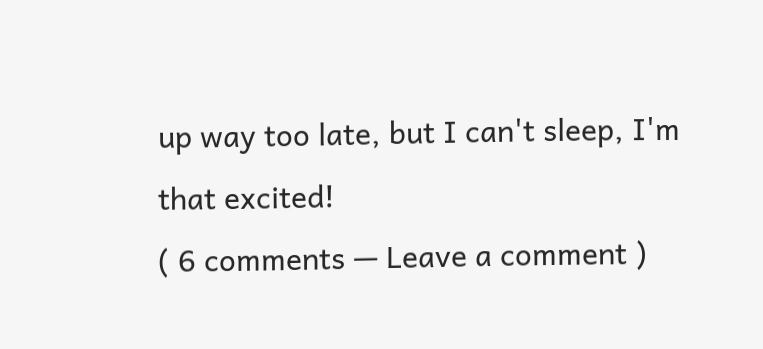up way too late, but I can't sleep, I'm that excited!
( 6 comments — Leave a comment )